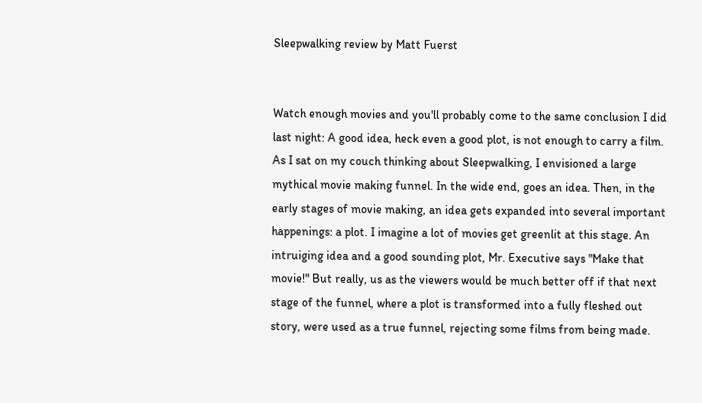Sleepwalking review by Matt Fuerst


Watch enough movies and you'll probably come to the same conclusion I did last night: A good idea, heck even a good plot, is not enough to carry a film. As I sat on my couch thinking about Sleepwalking, I envisioned a large mythical movie making funnel. In the wide end, goes an idea. Then, in the early stages of movie making, an idea gets expanded into several important happenings: a plot. I imagine a lot of movies get greenlit at this stage. An intruiging idea and a good sounding plot, Mr. Executive says "Make that movie!" But really, us as the viewers would be much better off if that next stage of the funnel, where a plot is transformed into a fully fleshed out story, were used as a true funnel, rejecting some films from being made.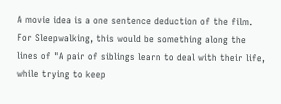A movie idea is a one sentence deduction of the film. For Sleepwalking, this would be something along the lines of "A pair of siblings learn to deal with their life, while trying to keep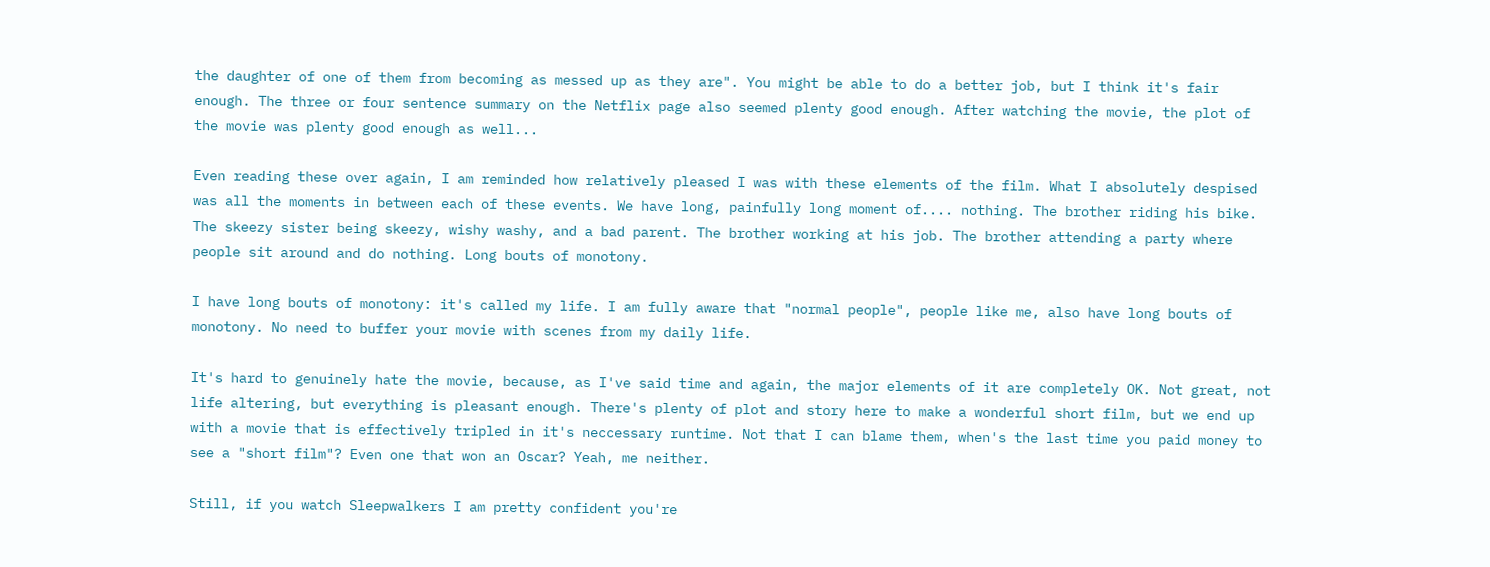the daughter of one of them from becoming as messed up as they are". You might be able to do a better job, but I think it's fair enough. The three or four sentence summary on the Netflix page also seemed plenty good enough. After watching the movie, the plot of the movie was plenty good enough as well...

Even reading these over again, I am reminded how relatively pleased I was with these elements of the film. What I absolutely despised was all the moments in between each of these events. We have long, painfully long moment of.... nothing. The brother riding his bike. The skeezy sister being skeezy, wishy washy, and a bad parent. The brother working at his job. The brother attending a party where people sit around and do nothing. Long bouts of monotony.

I have long bouts of monotony: it's called my life. I am fully aware that "normal people", people like me, also have long bouts of monotony. No need to buffer your movie with scenes from my daily life.

It's hard to genuinely hate the movie, because, as I've said time and again, the major elements of it are completely OK. Not great, not life altering, but everything is pleasant enough. There's plenty of plot and story here to make a wonderful short film, but we end up with a movie that is effectively tripled in it's neccessary runtime. Not that I can blame them, when's the last time you paid money to see a "short film"? Even one that won an Oscar? Yeah, me neither.

Still, if you watch Sleepwalkers I am pretty confident you're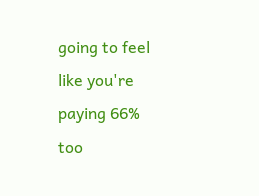going to feel like you're paying 66% too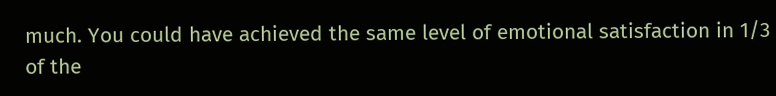much. You could have achieved the same level of emotional satisfaction in 1/3 of the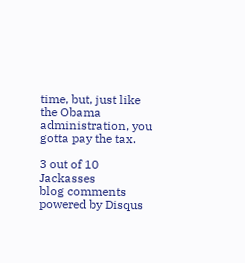time, but, just like the Obama administration, you gotta pay the tax.

3 out of 10 Jackasses
blog comments powered by Disqus